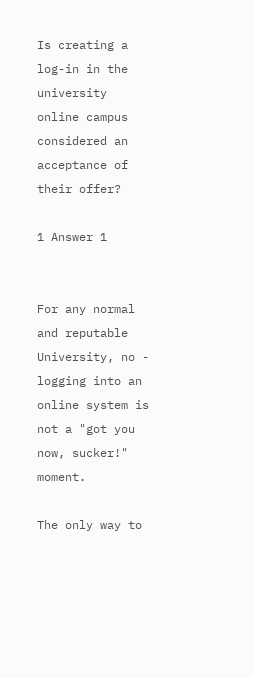Is creating a log-in in the university online campus considered an acceptance of their offer?

1 Answer 1


For any normal and reputable University, no - logging into an online system is not a "got you now, sucker!" moment.

The only way to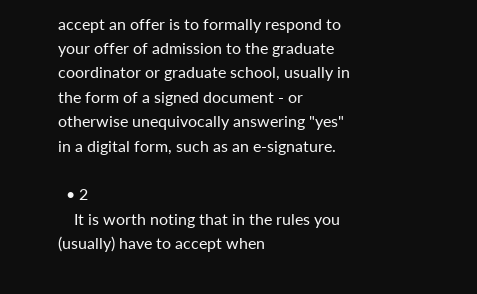accept an offer is to formally respond to your offer of admission to the graduate coordinator or graduate school, usually in the form of a signed document - or otherwise unequivocally answering "yes" in a digital form, such as an e-signature.

  • 2
    It is worth noting that in the rules you (usually) have to accept when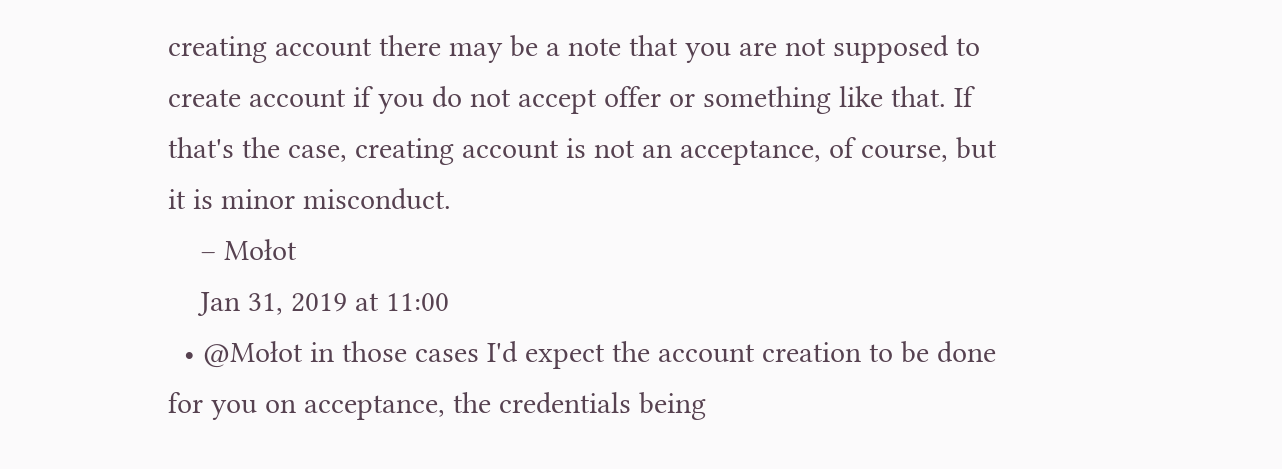creating account there may be a note that you are not supposed to create account if you do not accept offer or something like that. If that's the case, creating account is not an acceptance, of course, but it is minor misconduct.
    – Mołot
    Jan 31, 2019 at 11:00
  • @Mołot in those cases I'd expect the account creation to be done for you on acceptance, the credentials being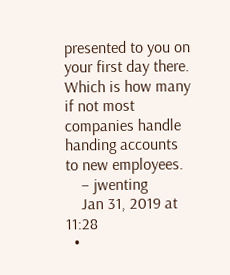presented to you on your first day there. Which is how many if not most companies handle handing accounts to new employees.
    – jwenting
    Jan 31, 2019 at 11:28
  •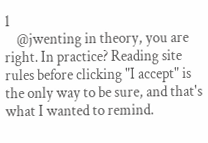1
    @jwenting in theory, you are right. In practice? Reading site rules before clicking "I accept" is the only way to be sure, and that's what I wanted to remind.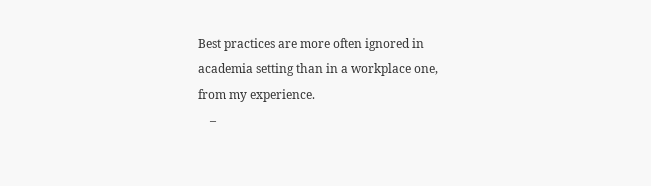Best practices are more often ignored in academia setting than in a workplace one, from my experience.
    –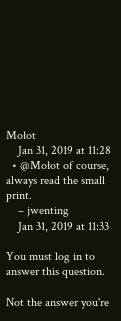Mołot
    Jan 31, 2019 at 11:28
  • @Mołot of course, always read the small print.
    – jwenting
    Jan 31, 2019 at 11:33

You must log in to answer this question.

Not the answer you're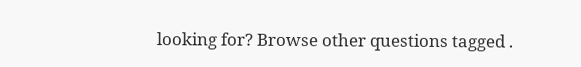looking for? Browse other questions tagged .